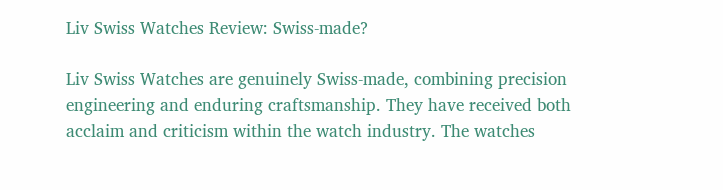Liv Swiss Watches Review: Swiss-made?

Liv Swiss Watches are genuinely Swiss-made, combining precision engineering and enduring craftsmanship. They have received both acclaim and criticism within the watch industry. The watches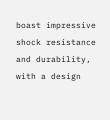boast impressive shock resistance and durability, with a design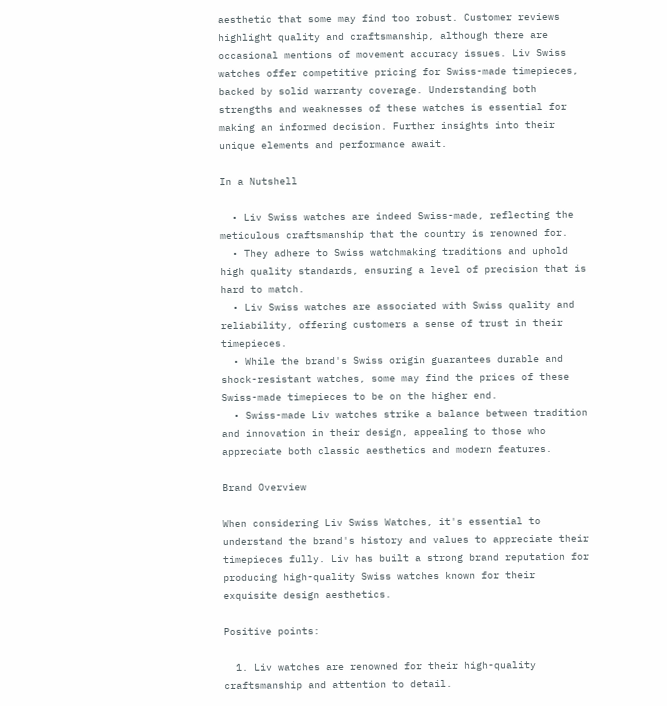aesthetic that some may find too robust. Customer reviews highlight quality and craftsmanship, although there are occasional mentions of movement accuracy issues. Liv Swiss watches offer competitive pricing for Swiss-made timepieces, backed by solid warranty coverage. Understanding both strengths and weaknesses of these watches is essential for making an informed decision. Further insights into their unique elements and performance await.

In a Nutshell

  • Liv Swiss watches are indeed Swiss-made, reflecting the meticulous craftsmanship that the country is renowned for.
  • They adhere to Swiss watchmaking traditions and uphold high quality standards, ensuring a level of precision that is hard to match.
  • Liv Swiss watches are associated with Swiss quality and reliability, offering customers a sense of trust in their timepieces.
  • While the brand's Swiss origin guarantees durable and shock-resistant watches, some may find the prices of these Swiss-made timepieces to be on the higher end.
  • Swiss-made Liv watches strike a balance between tradition and innovation in their design, appealing to those who appreciate both classic aesthetics and modern features.

Brand Overview

When considering Liv Swiss Watches, it's essential to understand the brand's history and values to appreciate their timepieces fully. Liv has built a strong brand reputation for producing high-quality Swiss watches known for their exquisite design aesthetics.

Positive points:

  1. Liv watches are renowned for their high-quality craftsmanship and attention to detail.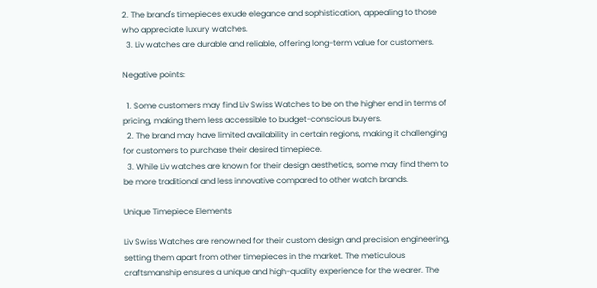2. The brand's timepieces exude elegance and sophistication, appealing to those who appreciate luxury watches.
  3. Liv watches are durable and reliable, offering long-term value for customers.

Negative points:

  1. Some customers may find Liv Swiss Watches to be on the higher end in terms of pricing, making them less accessible to budget-conscious buyers.
  2. The brand may have limited availability in certain regions, making it challenging for customers to purchase their desired timepiece.
  3. While Liv watches are known for their design aesthetics, some may find them to be more traditional and less innovative compared to other watch brands.

Unique Timepiece Elements

Liv Swiss Watches are renowned for their custom design and precision engineering, setting them apart from other timepieces in the market. The meticulous craftsmanship ensures a unique and high-quality experience for the wearer. The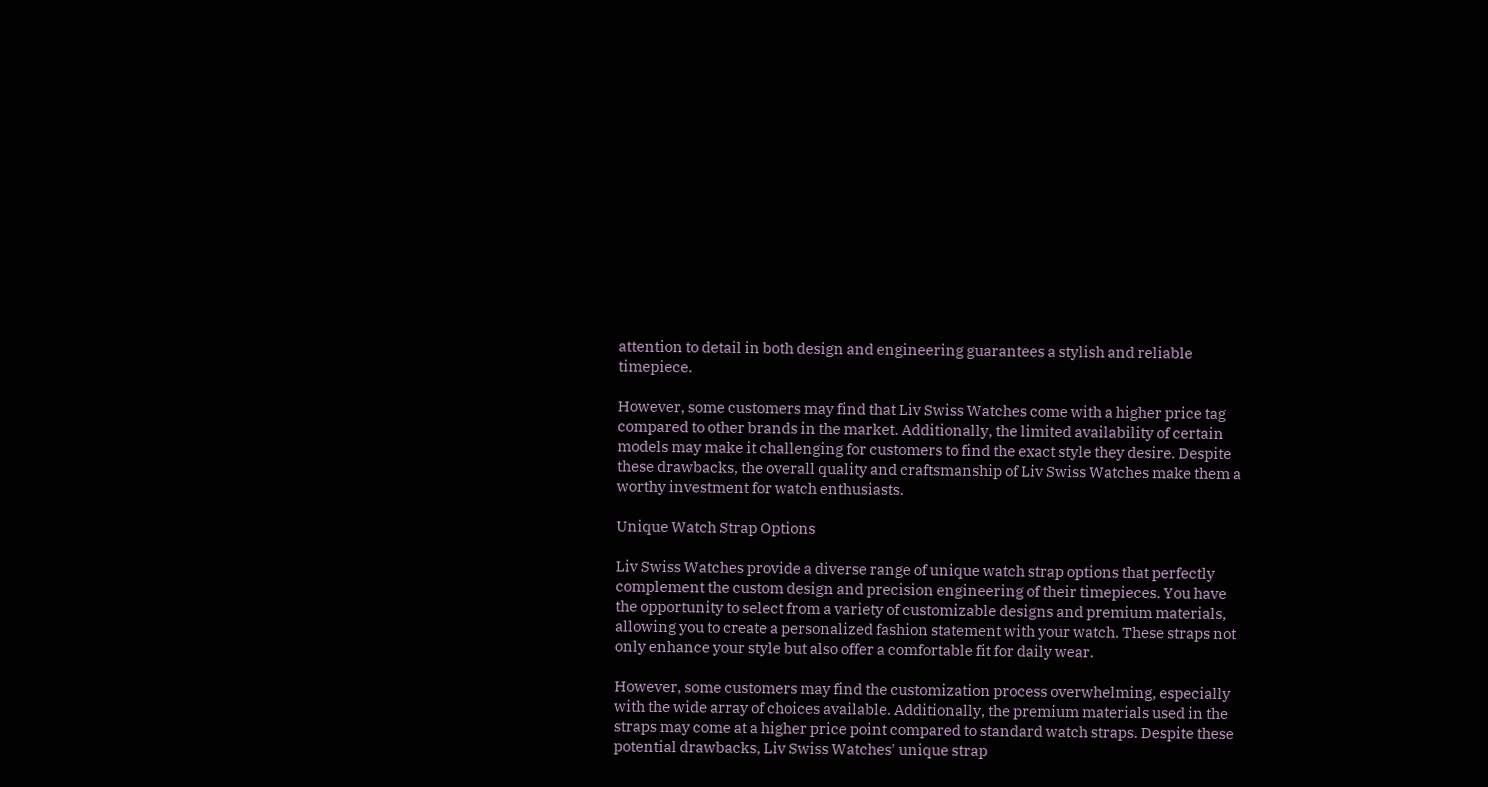attention to detail in both design and engineering guarantees a stylish and reliable timepiece.

However, some customers may find that Liv Swiss Watches come with a higher price tag compared to other brands in the market. Additionally, the limited availability of certain models may make it challenging for customers to find the exact style they desire. Despite these drawbacks, the overall quality and craftsmanship of Liv Swiss Watches make them a worthy investment for watch enthusiasts.

Unique Watch Strap Options

Liv Swiss Watches provide a diverse range of unique watch strap options that perfectly complement the custom design and precision engineering of their timepieces. You have the opportunity to select from a variety of customizable designs and premium materials, allowing you to create a personalized fashion statement with your watch. These straps not only enhance your style but also offer a comfortable fit for daily wear.

However, some customers may find the customization process overwhelming, especially with the wide array of choices available. Additionally, the premium materials used in the straps may come at a higher price point compared to standard watch straps. Despite these potential drawbacks, Liv Swiss Watches' unique strap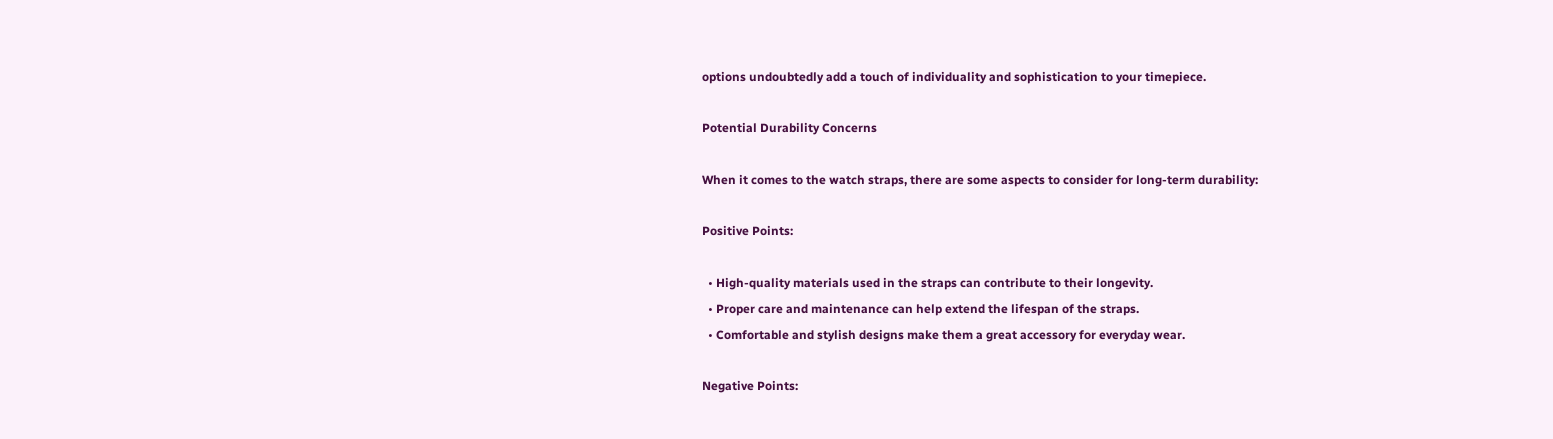options undoubtedly add a touch of individuality and sophistication to your timepiece.

Potential Durability Concerns

When it comes to the watch straps, there are some aspects to consider for long-term durability:

Positive Points:

  • High-quality materials used in the straps can contribute to their longevity.
  • Proper care and maintenance can help extend the lifespan of the straps.
  • Comfortable and stylish designs make them a great accessory for everyday wear.

Negative Points: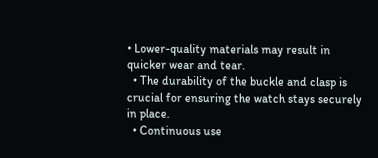• Lower-quality materials may result in quicker wear and tear.
  • The durability of the buckle and clasp is crucial for ensuring the watch stays securely in place.
  • Continuous use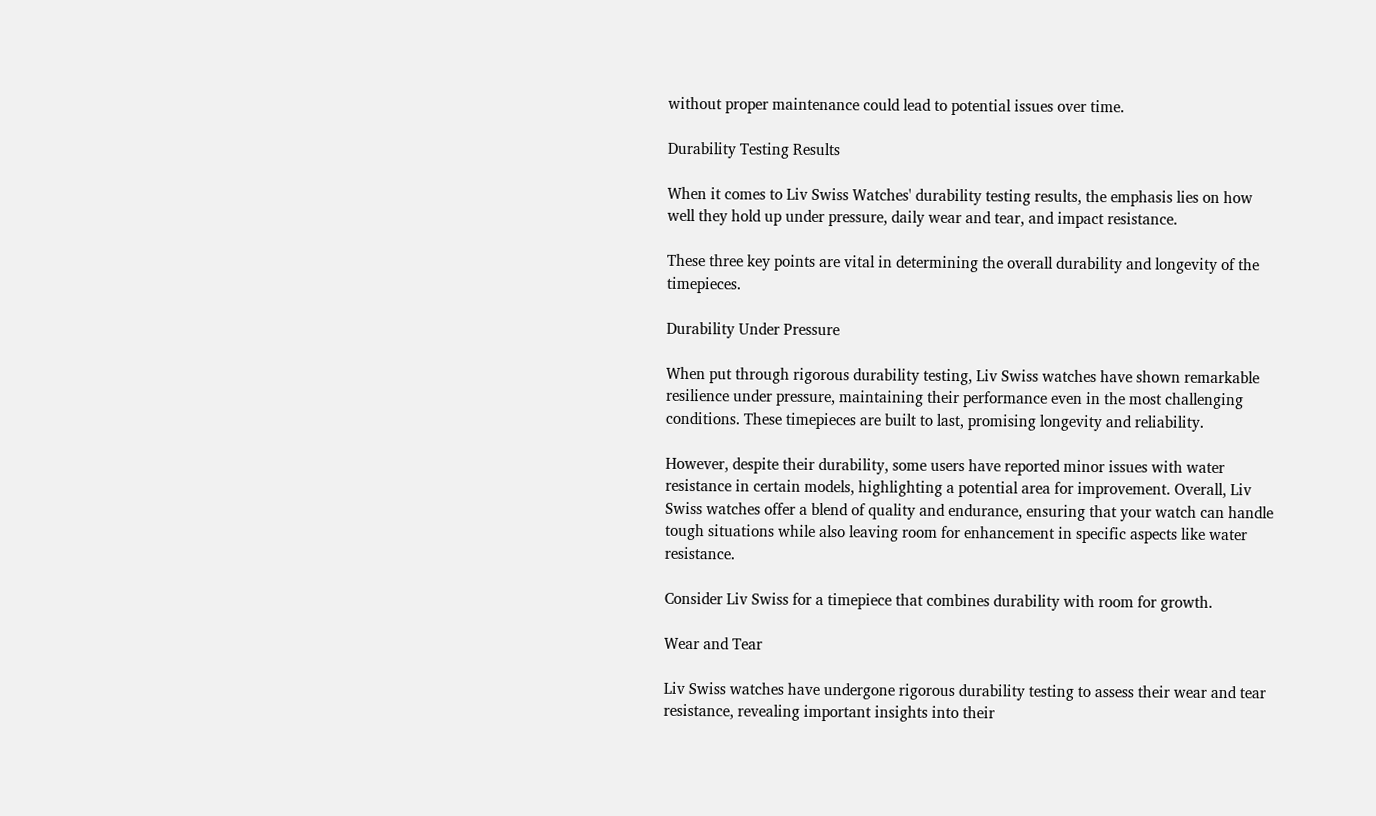without proper maintenance could lead to potential issues over time.

Durability Testing Results

When it comes to Liv Swiss Watches' durability testing results, the emphasis lies on how well they hold up under pressure, daily wear and tear, and impact resistance.

These three key points are vital in determining the overall durability and longevity of the timepieces.

Durability Under Pressure

When put through rigorous durability testing, Liv Swiss watches have shown remarkable resilience under pressure, maintaining their performance even in the most challenging conditions. These timepieces are built to last, promising longevity and reliability.

However, despite their durability, some users have reported minor issues with water resistance in certain models, highlighting a potential area for improvement. Overall, Liv Swiss watches offer a blend of quality and endurance, ensuring that your watch can handle tough situations while also leaving room for enhancement in specific aspects like water resistance.

Consider Liv Swiss for a timepiece that combines durability with room for growth.

Wear and Tear

Liv Swiss watches have undergone rigorous durability testing to assess their wear and tear resistance, revealing important insights into their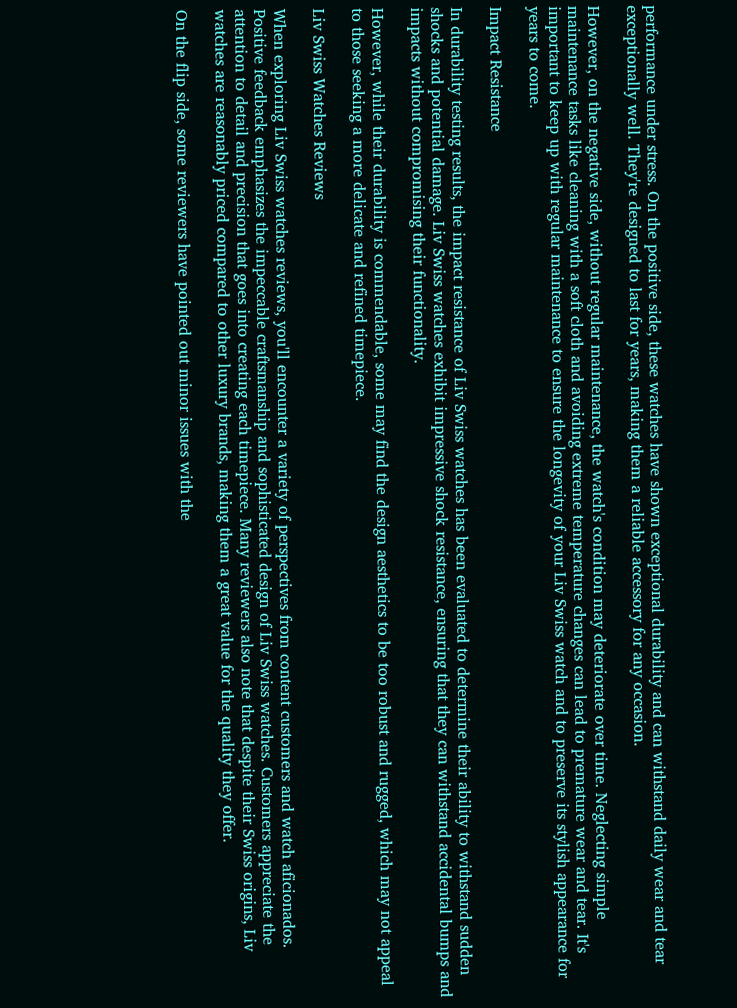performance under stress. On the positive side, these watches have shown exceptional durability and can withstand daily wear and tear exceptionally well. They're designed to last for years, making them a reliable accessory for any occasion.

However, on the negative side, without regular maintenance, the watch's condition may deteriorate over time. Neglecting simple maintenance tasks like cleaning with a soft cloth and avoiding extreme temperature changes can lead to premature wear and tear. It's important to keep up with regular maintenance to ensure the longevity of your Liv Swiss watch and to preserve its stylish appearance for years to come.

Impact Resistance

In durability testing results, the impact resistance of Liv Swiss watches has been evaluated to determine their ability to withstand sudden shocks and potential damage. Liv Swiss watches exhibit impressive shock resistance, ensuring that they can withstand accidental bumps and impacts without compromising their functionality.

However, while their durability is commendable, some may find the design aesthetics to be too robust and rugged, which may not appeal to those seeking a more delicate and refined timepiece.

Liv Swiss Watches Reviews

When exploring Liv Swiss watches reviews, you'll encounter a variety of perspectives from content customers and watch aficionados. Positive feedback emphasizes the impeccable craftsmanship and sophisticated design of Liv Swiss watches. Customers appreciate the attention to detail and precision that goes into creating each timepiece. Many reviewers also note that despite their Swiss origins, Liv watches are reasonably priced compared to other luxury brands, making them a great value for the quality they offer.

On the flip side, some reviewers have pointed out minor issues with the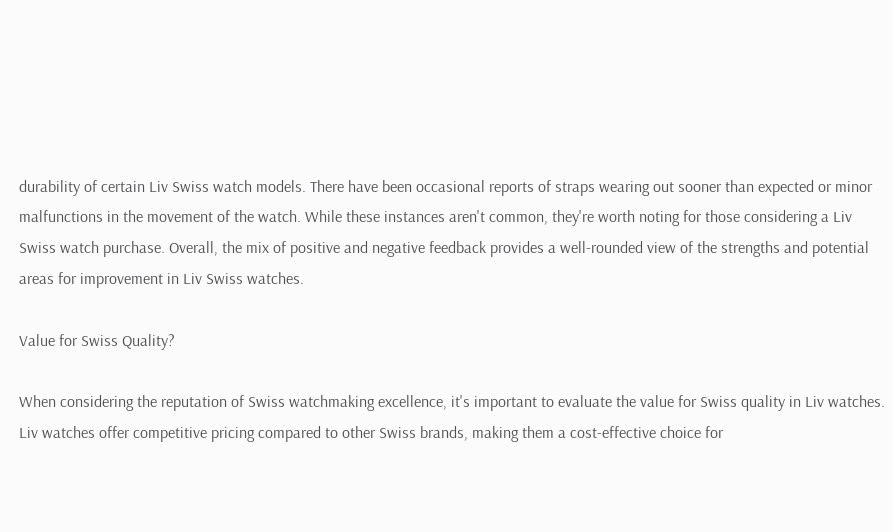durability of certain Liv Swiss watch models. There have been occasional reports of straps wearing out sooner than expected or minor malfunctions in the movement of the watch. While these instances aren't common, they're worth noting for those considering a Liv Swiss watch purchase. Overall, the mix of positive and negative feedback provides a well-rounded view of the strengths and potential areas for improvement in Liv Swiss watches.

Value for Swiss Quality?

When considering the reputation of Swiss watchmaking excellence, it's important to evaluate the value for Swiss quality in Liv watches. Liv watches offer competitive pricing compared to other Swiss brands, making them a cost-effective choice for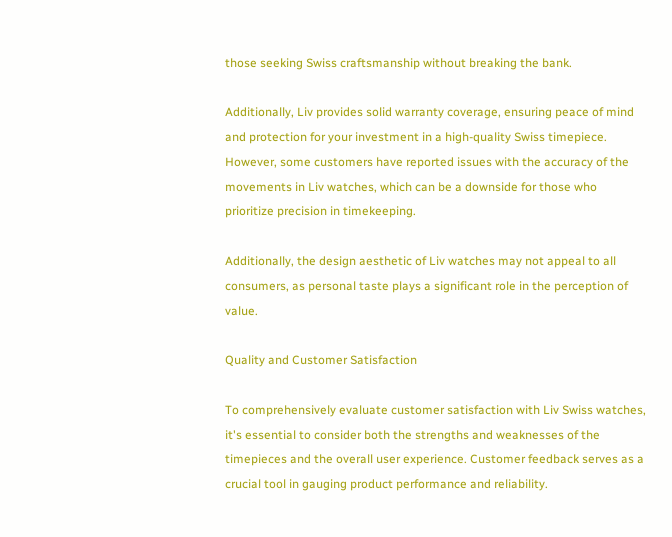those seeking Swiss craftsmanship without breaking the bank.

Additionally, Liv provides solid warranty coverage, ensuring peace of mind and protection for your investment in a high-quality Swiss timepiece. However, some customers have reported issues with the accuracy of the movements in Liv watches, which can be a downside for those who prioritize precision in timekeeping.

Additionally, the design aesthetic of Liv watches may not appeal to all consumers, as personal taste plays a significant role in the perception of value.

Quality and Customer Satisfaction

To comprehensively evaluate customer satisfaction with Liv Swiss watches, it's essential to consider both the strengths and weaknesses of the timepieces and the overall user experience. Customer feedback serves as a crucial tool in gauging product performance and reliability.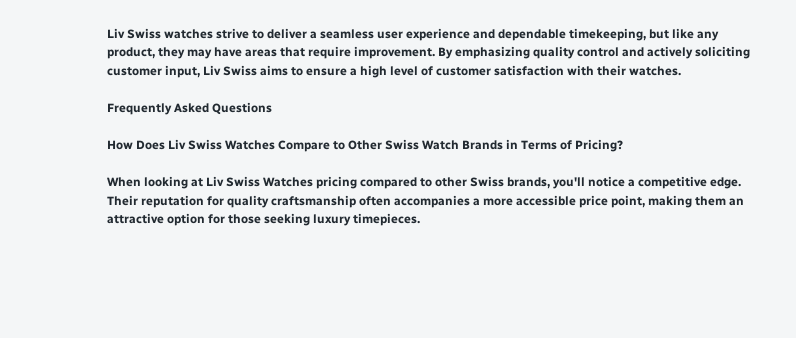Liv Swiss watches strive to deliver a seamless user experience and dependable timekeeping, but like any product, they may have areas that require improvement. By emphasizing quality control and actively soliciting customer input, Liv Swiss aims to ensure a high level of customer satisfaction with their watches.

Frequently Asked Questions

How Does Liv Swiss Watches Compare to Other Swiss Watch Brands in Terms of Pricing?

When looking at Liv Swiss Watches pricing compared to other Swiss brands, you'll notice a competitive edge. Their reputation for quality craftsmanship often accompanies a more accessible price point, making them an attractive option for those seeking luxury timepieces.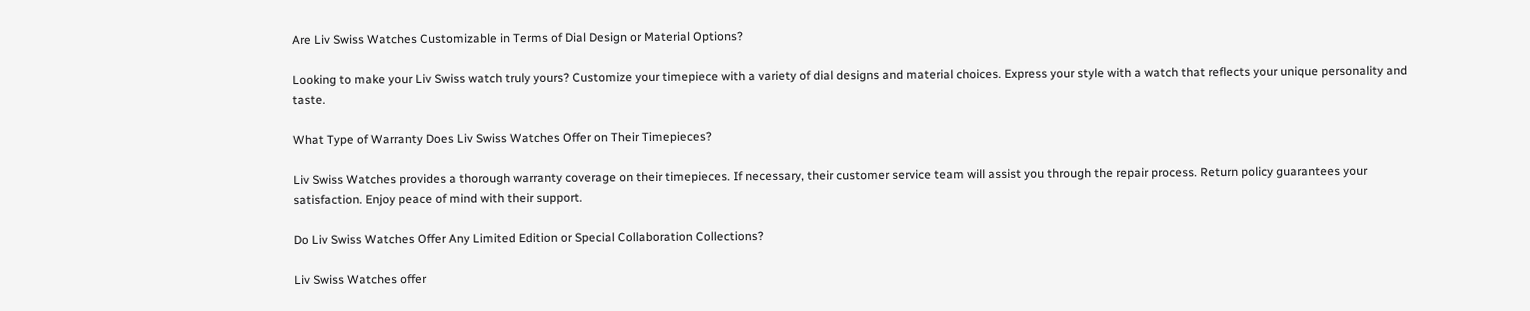Are Liv Swiss Watches Customizable in Terms of Dial Design or Material Options?

Looking to make your Liv Swiss watch truly yours? Customize your timepiece with a variety of dial designs and material choices. Express your style with a watch that reflects your unique personality and taste.

What Type of Warranty Does Liv Swiss Watches Offer on Their Timepieces?

Liv Swiss Watches provides a thorough warranty coverage on their timepieces. If necessary, their customer service team will assist you through the repair process. Return policy guarantees your satisfaction. Enjoy peace of mind with their support.

Do Liv Swiss Watches Offer Any Limited Edition or Special Collaboration Collections?

Liv Swiss Watches offer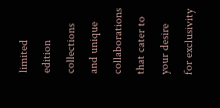limited edition collections and unique collaborations that cater to your desire for exclusivity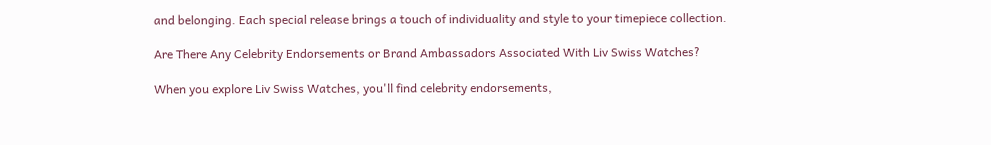and belonging. Each special release brings a touch of individuality and style to your timepiece collection.

Are There Any Celebrity Endorsements or Brand Ambassadors Associated With Liv Swiss Watches?

When you explore Liv Swiss Watches, you'll find celebrity endorsements,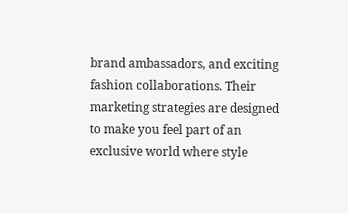brand ambassadors, and exciting fashion collaborations. Their marketing strategies are designed to make you feel part of an exclusive world where style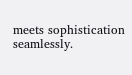meets sophistication seamlessly.